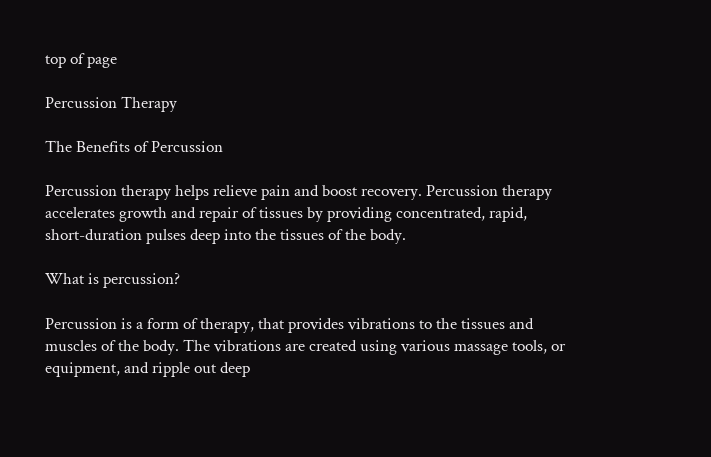top of page

Percussion Therapy

The Benefits of Percussion

Percussion therapy helps relieve pain and boost recovery. Percussion therapy accelerates growth and repair of tissues by providing concentrated, rapid, short-duration pulses deep into the tissues of the body.

What is percussion?

Percussion is a form of therapy, that provides vibrations to the tissues and muscles of the body. The vibrations are created using various massage tools, or equipment, and ripple out deep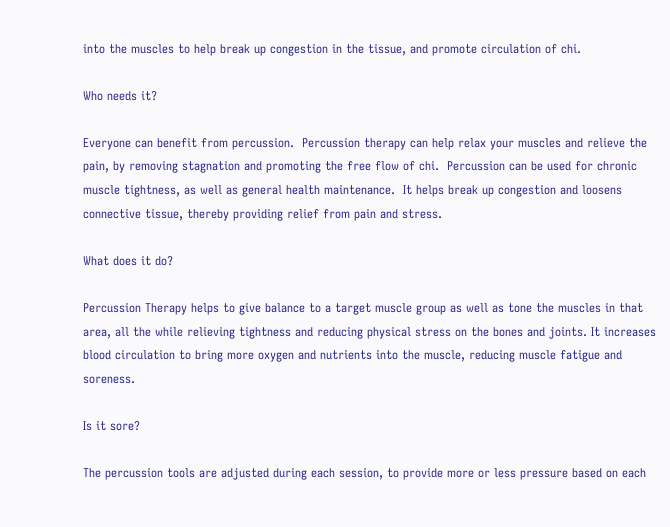into the muscles to help break up congestion in the tissue, and promote circulation of chi.

Who needs it?

Everyone can benefit from percussion.  Percussion therapy can help relax your muscles and relieve the pain, by removing stagnation and promoting the free flow of chi.  Percussion can be used for chronic muscle tightness, as well as general health maintenance.  It helps break up congestion and loosens connective tissue, thereby providing relief from pain and stress.

What does it do?

Percussion Therapy helps to give balance to a target muscle group as well as tone the muscles in that area, all the while relieving tightness and reducing physical stress on the bones and joints. It increases blood circulation to bring more oxygen and nutrients into the muscle, reducing muscle fatigue and soreness.

Is it sore?

The percussion tools are adjusted during each session, to provide more or less pressure based on each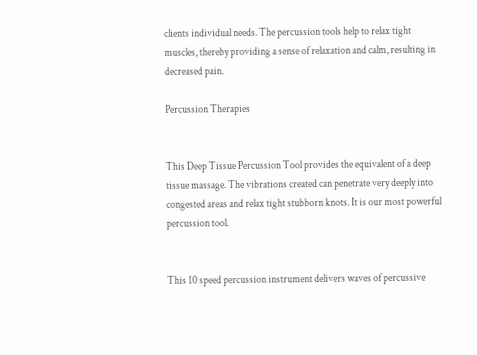clients individual needs. The percussion tools help to relax tight muscles, thereby providing a sense of relaxation and calm, resulting in decreased pain.

Percussion Therapies


This Deep Tissue Percussion Tool provides the equivalent of a deep tissue massage. The vibrations created can penetrate very deeply into congested areas and relax tight stubborn knots. It is our most powerful percussion tool.


This 10 speed percussion instrument delivers waves of percussive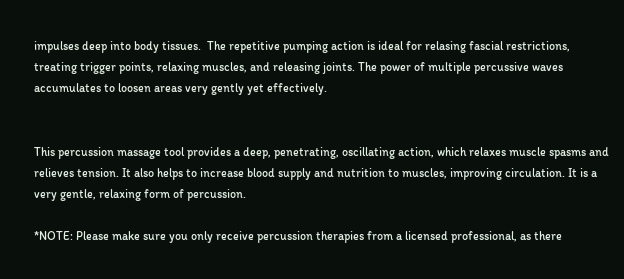impulses deep into body tissues.  The repetitive pumping action is ideal for relasing fascial restrictions, treating trigger points, relaxing muscles, and releasing joints. The power of multiple percussive waves accumulates to loosen areas very gently yet effectively.


This percussion massage tool provides a deep, penetrating, oscillating action, which relaxes muscle spasms and relieves tension. It also helps to increase blood supply and nutrition to muscles, improving circulation. It is a very gentle, relaxing form of percussion.

*NOTE: Please make sure you only receive percussion therapies from a licensed professional, as there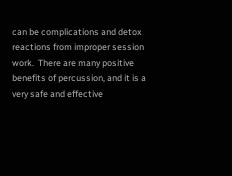can be complications and detox reactions from improper session work.  There are many positive benefits of percussion, and it is a very safe and effective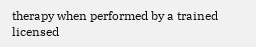therapy when performed by a trained licensed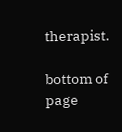therapist.

bottom of page